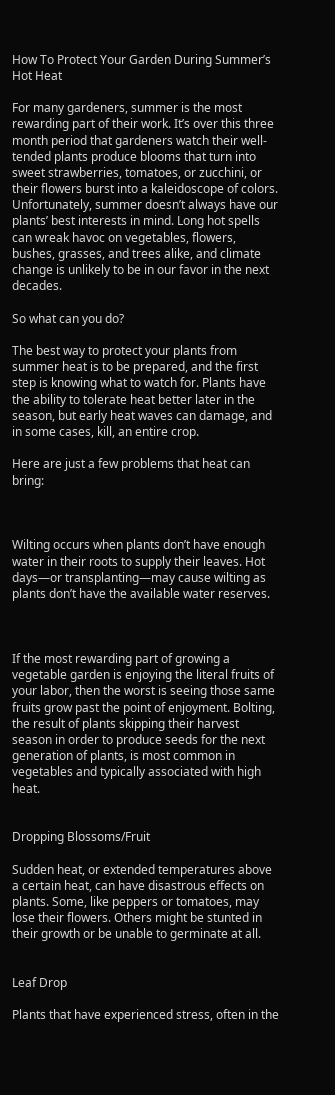How To Protect Your Garden During Summer’s Hot Heat

For many gardeners, summer is the most rewarding part of their work. It’s over this three month period that gardeners watch their well-tended plants produce blooms that turn into sweet strawberries, tomatoes, or zucchini, or their flowers burst into a kaleidoscope of colors. Unfortunately, summer doesn’t always have our plants’ best interests in mind. Long hot spells can wreak havoc on vegetables, flowers, bushes, grasses, and trees alike, and climate change is unlikely to be in our favor in the next decades.

So what can you do?

The best way to protect your plants from summer heat is to be prepared, and the first step is knowing what to watch for. Plants have the ability to tolerate heat better later in the season, but early heat waves can damage, and in some cases, kill, an entire crop.

Here are just a few problems that heat can bring:



Wilting occurs when plants don’t have enough water in their roots to supply their leaves. Hot days—or transplanting—may cause wilting as plants don’t have the available water reserves.



If the most rewarding part of growing a vegetable garden is enjoying the literal fruits of your labor, then the worst is seeing those same fruits grow past the point of enjoyment. Bolting, the result of plants skipping their harvest season in order to produce seeds for the next generation of plants, is most common in vegetables and typically associated with high heat.


Dropping Blossoms/Fruit

Sudden heat, or extended temperatures above a certain heat, can have disastrous effects on plants. Some, like peppers or tomatoes, may lose their flowers. Others might be stunted in their growth or be unable to germinate at all.


Leaf Drop

Plants that have experienced stress, often in the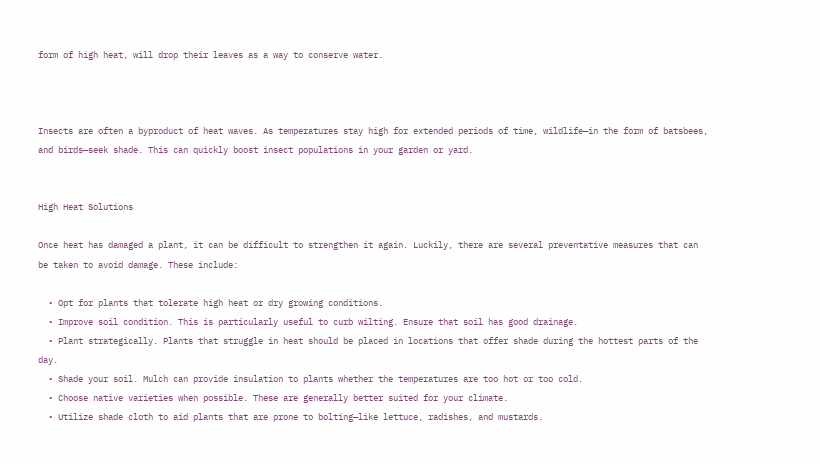form of high heat, will drop their leaves as a way to conserve water.



Insects are often a byproduct of heat waves. As temperatures stay high for extended periods of time, wildlife—in the form of batsbees, and birds—seek shade. This can quickly boost insect populations in your garden or yard.


High Heat Solutions

Once heat has damaged a plant, it can be difficult to strengthen it again. Luckily, there are several preventative measures that can be taken to avoid damage. These include:

  • Opt for plants that tolerate high heat or dry growing conditions.
  • Improve soil condition. This is particularly useful to curb wilting. Ensure that soil has good drainage.
  • Plant strategically. Plants that struggle in heat should be placed in locations that offer shade during the hottest parts of the day.
  • Shade your soil. Mulch can provide insulation to plants whether the temperatures are too hot or too cold.
  • Choose native varieties when possible. These are generally better suited for your climate.
  • Utilize shade cloth to aid plants that are prone to bolting—like lettuce, radishes, and mustards.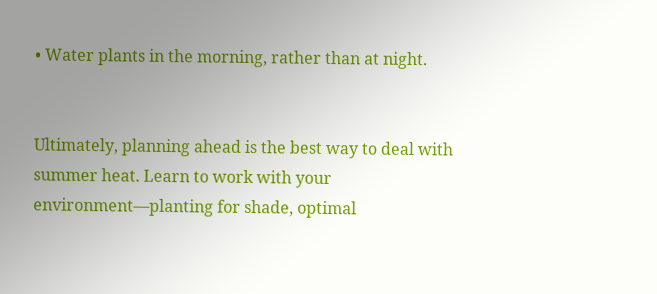• Water plants in the morning, rather than at night.


Ultimately, planning ahead is the best way to deal with summer heat. Learn to work with your environment—planting for shade, optimal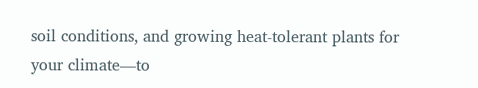soil conditions, and growing heat-tolerant plants for your climate—to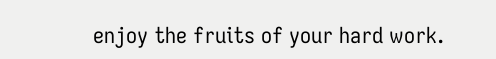enjoy the fruits of your hard work.